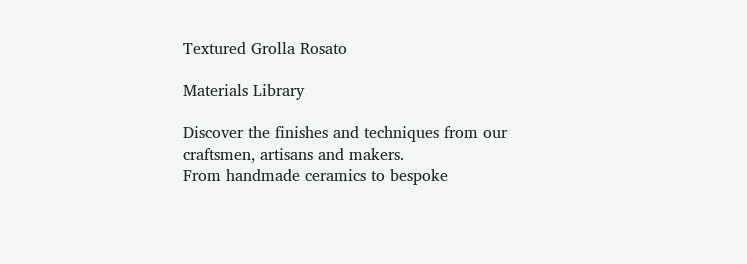Textured Grolla Rosato

Materials Library

Discover the finishes and techniques from our craftsmen, artisans and makers.
From handmade ceramics to bespoke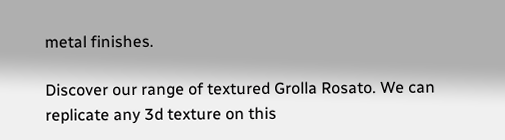metal finishes.

Discover our range of textured Grolla Rosato. We can replicate any 3d texture on this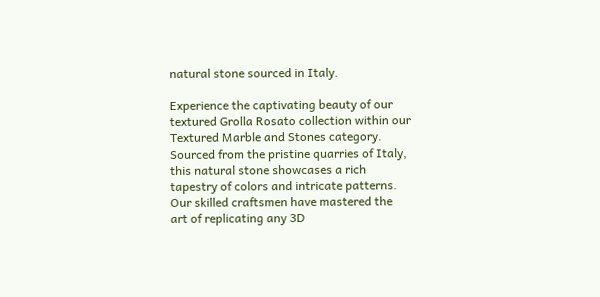natural stone sourced in Italy.

Experience the captivating beauty of our textured Grolla Rosato collection within our Textured Marble and Stones category. Sourced from the pristine quarries of Italy, this natural stone showcases a rich tapestry of colors and intricate patterns. Our skilled craftsmen have mastered the art of replicating any 3D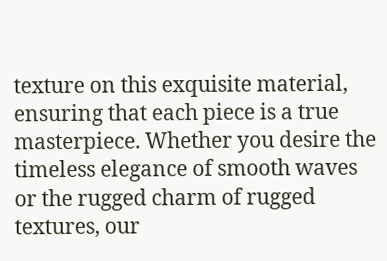texture on this exquisite material, ensuring that each piece is a true masterpiece. Whether you desire the timeless elegance of smooth waves or the rugged charm of rugged textures, our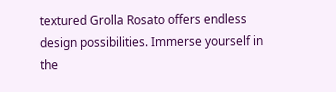textured Grolla Rosato offers endless design possibilities. Immerse yourself in the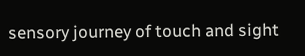sensory journey of touch and sight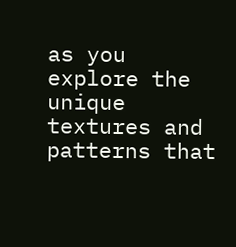as you explore the unique textures and patterns that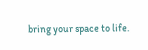bring your space to life.